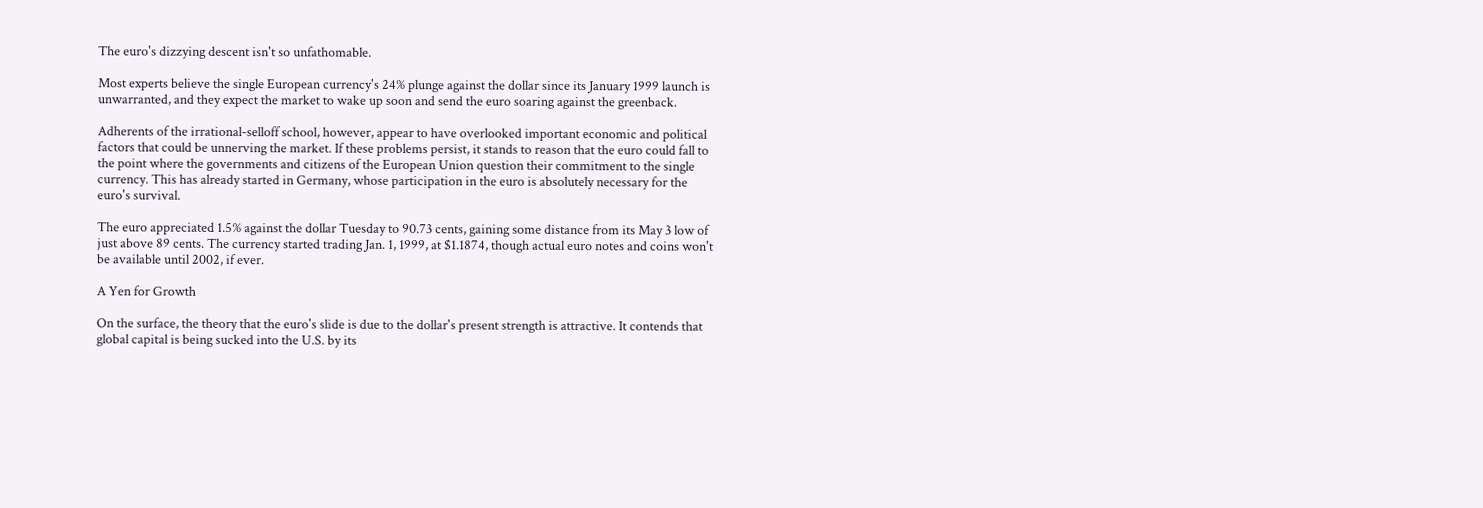The euro's dizzying descent isn't so unfathomable.

Most experts believe the single European currency's 24% plunge against the dollar since its January 1999 launch is unwarranted, and they expect the market to wake up soon and send the euro soaring against the greenback.

Adherents of the irrational-selloff school, however, appear to have overlooked important economic and political factors that could be unnerving the market. If these problems persist, it stands to reason that the euro could fall to the point where the governments and citizens of the European Union question their commitment to the single currency. This has already started in Germany, whose participation in the euro is absolutely necessary for the euro's survival.

The euro appreciated 1.5% against the dollar Tuesday to 90.73 cents, gaining some distance from its May 3 low of just above 89 cents. The currency started trading Jan. 1, 1999, at $1.1874, though actual euro notes and coins won't be available until 2002, if ever.

A Yen for Growth

On the surface, the theory that the euro's slide is due to the dollar's present strength is attractive. It contends that global capital is being sucked into the U.S. by its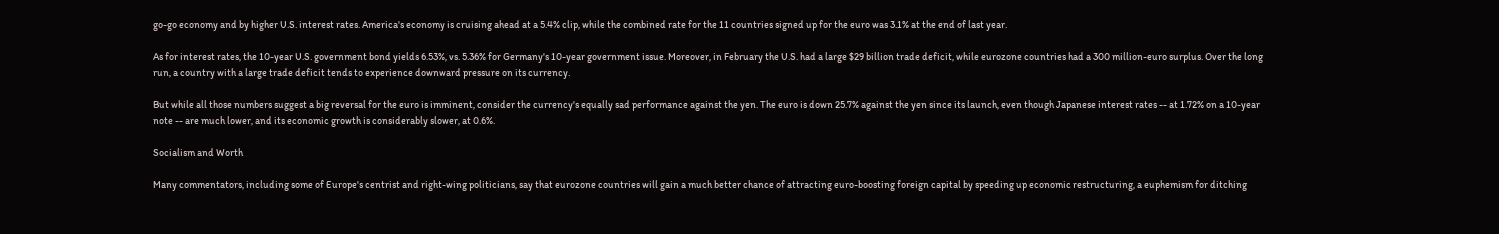go-go economy and by higher U.S. interest rates. America's economy is cruising ahead at a 5.4% clip, while the combined rate for the 11 countries signed up for the euro was 3.1% at the end of last year.

As for interest rates, the 10-year U.S. government bond yields 6.53%, vs. 5.36% for Germany's 10-year government issue. Moreover, in February the U.S. had a large $29 billion trade deficit, while eurozone countries had a 300 million-euro surplus. Over the long run, a country with a large trade deficit tends to experience downward pressure on its currency.

But while all those numbers suggest a big reversal for the euro is imminent, consider the currency's equally sad performance against the yen. The euro is down 25.7% against the yen since its launch, even though Japanese interest rates -- at 1.72% on a 10-year note -- are much lower, and its economic growth is considerably slower, at 0.6%.

Socialism and Worth

Many commentators, including some of Europe's centrist and right-wing politicians, say that eurozone countries will gain a much better chance of attracting euro-boosting foreign capital by speeding up economic restructuring, a euphemism for ditching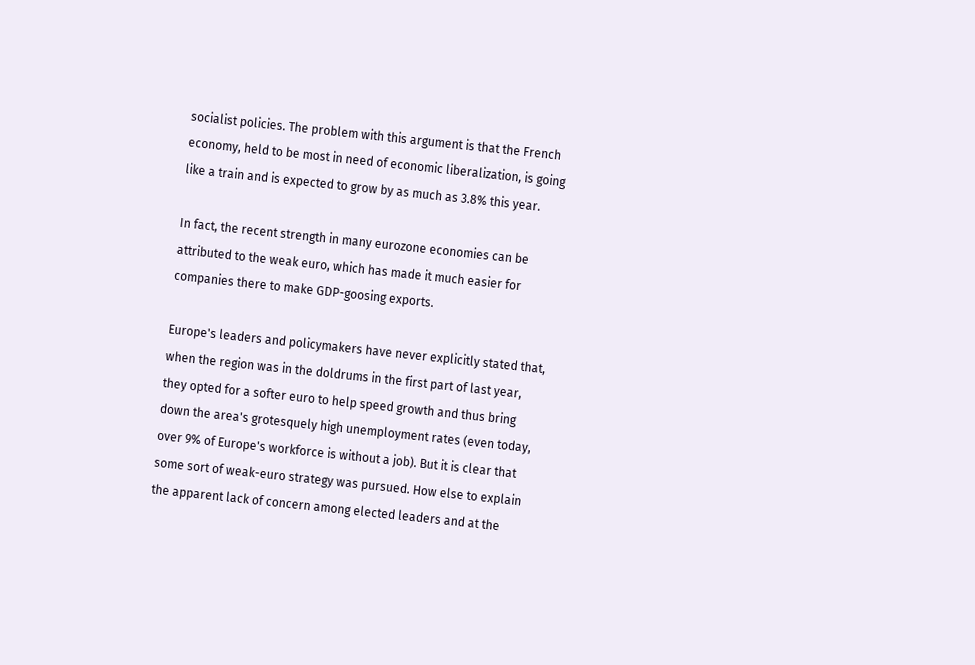socialist policies. The problem with this argument is that the French economy, held to be most in need of economic liberalization, is going like a train and is expected to grow by as much as 3.8% this year.

In fact, the recent strength in many eurozone economies can be attributed to the weak euro, which has made it much easier for companies there to make GDP-goosing exports.

Europe's leaders and policymakers have never explicitly stated that, when the region was in the doldrums in the first part of last year, they opted for a softer euro to help speed growth and thus bring down the area's grotesquely high unemployment rates (even today, over 9% of Europe's workforce is without a job). But it is clear that some sort of weak-euro strategy was pursued. How else to explain the apparent lack of concern among elected leaders and at the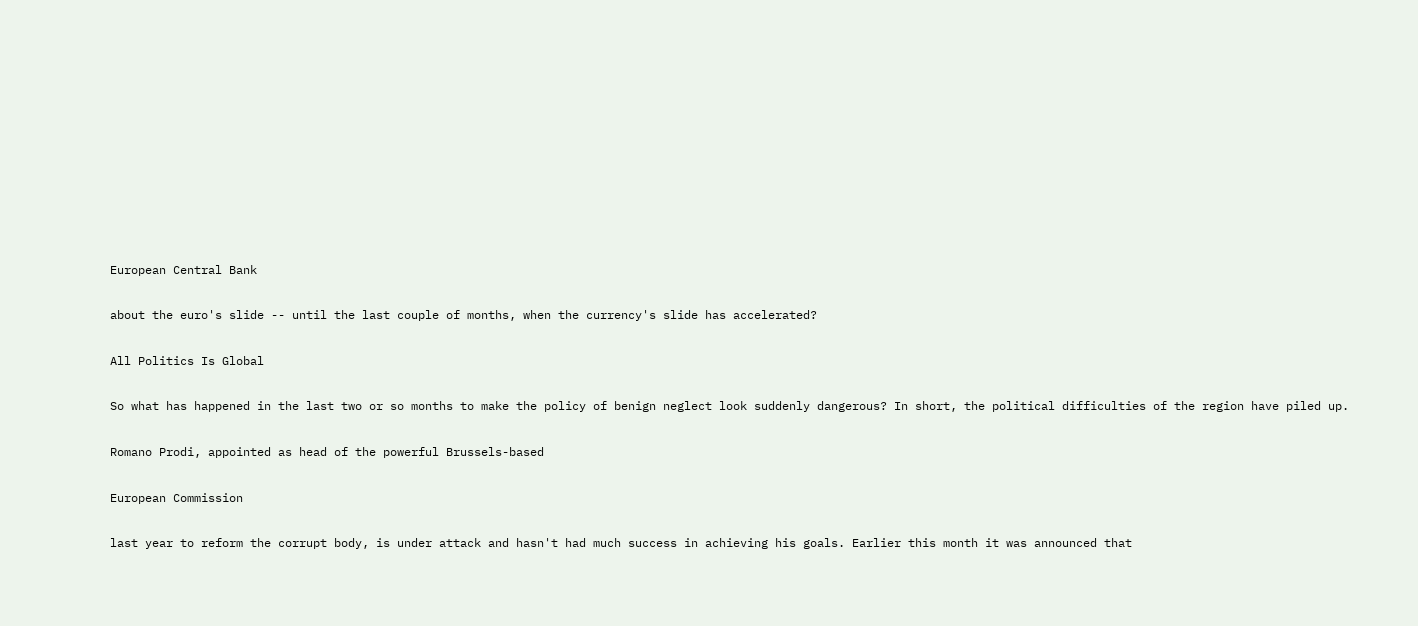European Central Bank

about the euro's slide -- until the last couple of months, when the currency's slide has accelerated?

All Politics Is Global

So what has happened in the last two or so months to make the policy of benign neglect look suddenly dangerous? In short, the political difficulties of the region have piled up.

Romano Prodi, appointed as head of the powerful Brussels-based

European Commission

last year to reform the corrupt body, is under attack and hasn't had much success in achieving his goals. Earlier this month it was announced that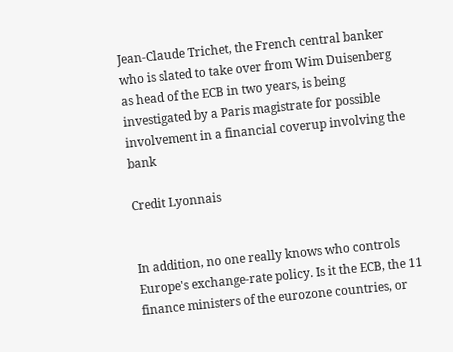Jean-Claude Trichet, the French central banker who is slated to take over from Wim Duisenberg as head of the ECB in two years, is being investigated by a Paris magistrate for possible involvement in a financial coverup involving the bank

Credit Lyonnais


In addition, no one really knows who controls Europe's exchange-rate policy. Is it the ECB, the 11 finance ministers of the eurozone countries, or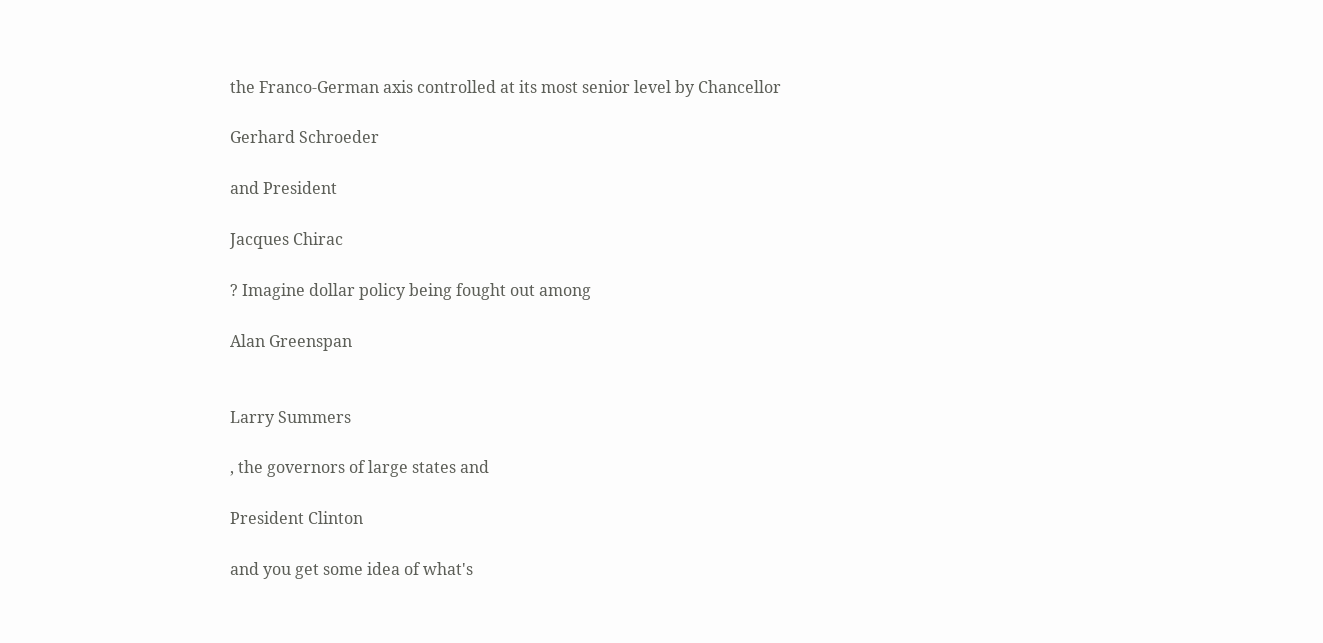the Franco-German axis controlled at its most senior level by Chancellor

Gerhard Schroeder

and President

Jacques Chirac

? Imagine dollar policy being fought out among

Alan Greenspan


Larry Summers

, the governors of large states and

President Clinton

and you get some idea of what's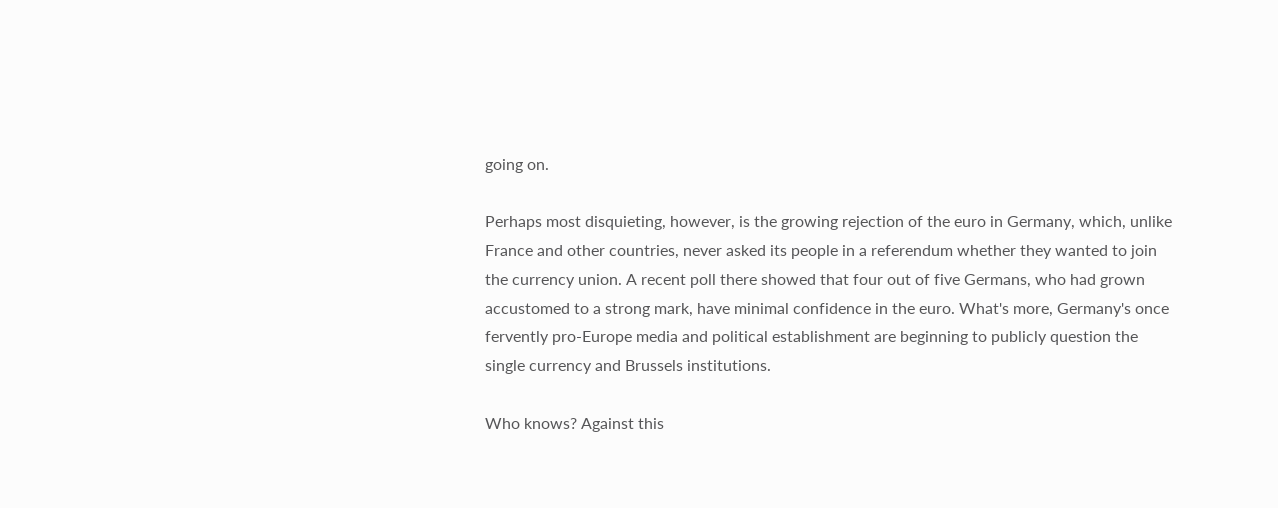going on.

Perhaps most disquieting, however, is the growing rejection of the euro in Germany, which, unlike France and other countries, never asked its people in a referendum whether they wanted to join the currency union. A recent poll there showed that four out of five Germans, who had grown accustomed to a strong mark, have minimal confidence in the euro. What's more, Germany's once fervently pro-Europe media and political establishment are beginning to publicly question the single currency and Brussels institutions.

Who knows? Against this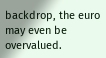backdrop, the euro may even be overvalued.